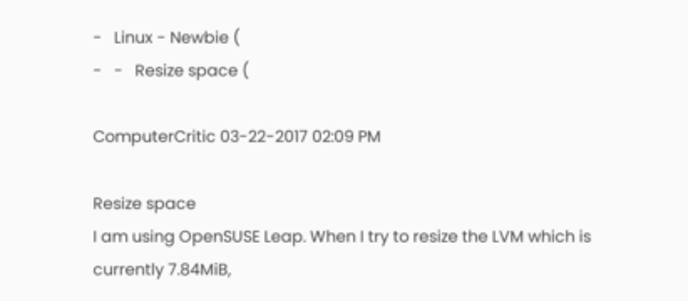-   Linux - Newbie (
-   -   Resize space (

ComputerCritic 03-22-2017 02:09 PM

Resize space
I am using OpenSUSE Leap. When I try to resize the LVM which is currently 7.84MiB,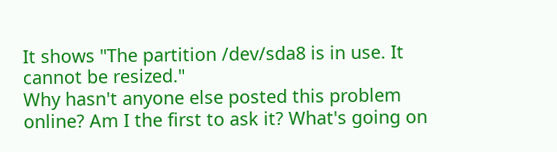It shows "The partition /dev/sda8 is in use. It cannot be resized."
Why hasn't anyone else posted this problem online? Am I the first to ask it? What's going on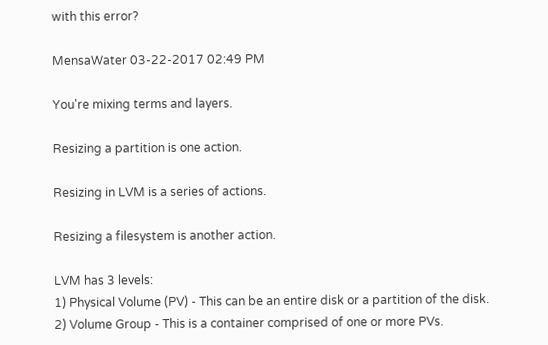with this error?

MensaWater 03-22-2017 02:49 PM

You're mixing terms and layers.

Resizing a partition is one action.

Resizing in LVM is a series of actions.

Resizing a filesystem is another action.

LVM has 3 levels:
1) Physical Volume (PV) - This can be an entire disk or a partition of the disk.
2) Volume Group - This is a container comprised of one or more PVs.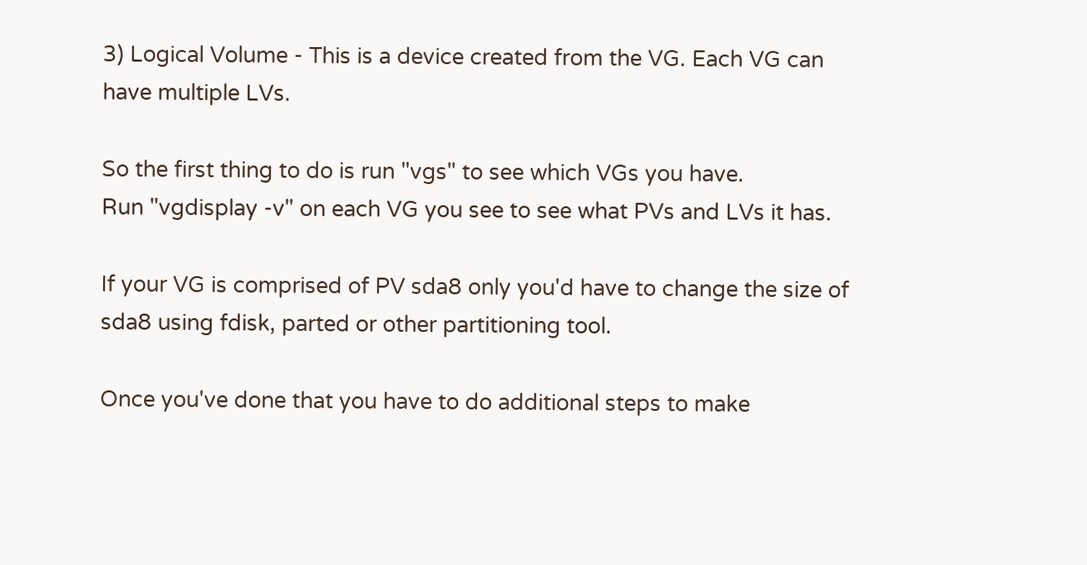3) Logical Volume - This is a device created from the VG. Each VG can have multiple LVs.

So the first thing to do is run "vgs" to see which VGs you have.
Run "vgdisplay -v" on each VG you see to see what PVs and LVs it has.

If your VG is comprised of PV sda8 only you'd have to change the size of sda8 using fdisk, parted or other partitioning tool.

Once you've done that you have to do additional steps to make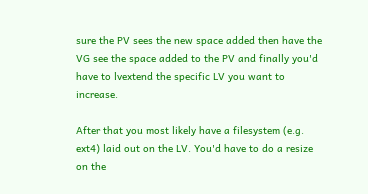sure the PV sees the new space added then have the VG see the space added to the PV and finally you'd have to lvextend the specific LV you want to increase.

After that you most likely have a filesystem (e.g. ext4) laid out on the LV. You'd have to do a resize on the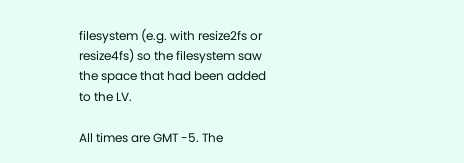filesystem (e.g. with resize2fs or resize4fs) so the filesystem saw the space that had been added to the LV.

All times are GMT -5. The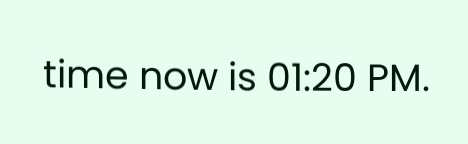time now is 01:20 PM.